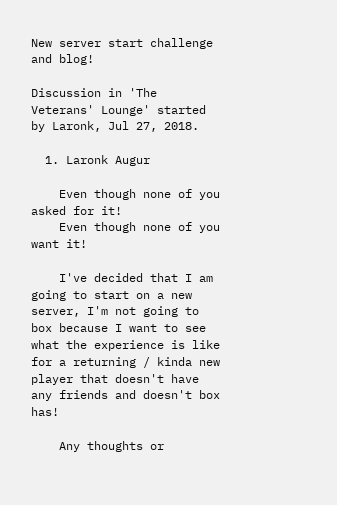New server start challenge and blog!

Discussion in 'The Veterans' Lounge' started by Laronk, Jul 27, 2018.

  1. Laronk Augur

    Even though none of you asked for it!
    Even though none of you want it!

    I've decided that I am going to start on a new server, I'm not going to box because I want to see what the experience is like for a returning / kinda new player that doesn't have any friends and doesn't box has!

    Any thoughts or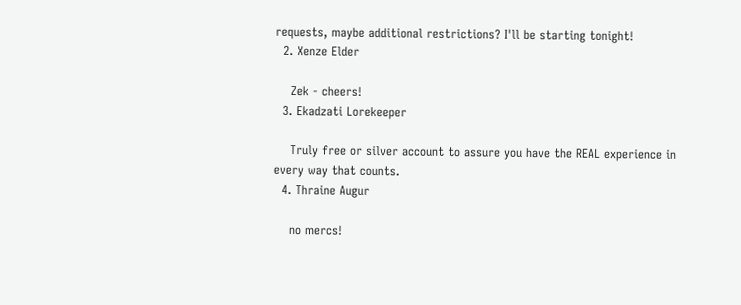requests, maybe additional restrictions? I'll be starting tonight!
  2. Xenze Elder

    Zek - cheers!
  3. Ekadzati Lorekeeper

    Truly free or silver account to assure you have the REAL experience in every way that counts.
  4. Thraine Augur

    no mercs!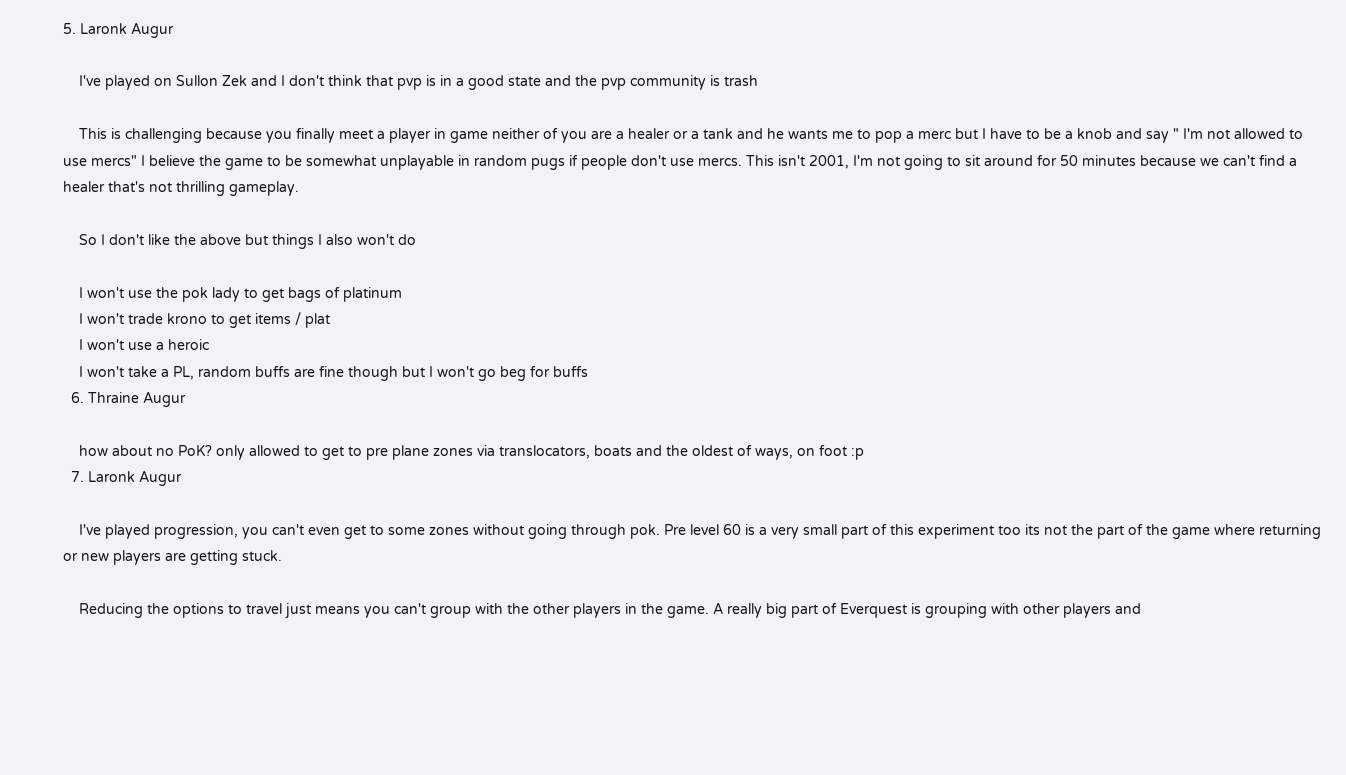5. Laronk Augur

    I've played on Sullon Zek and I don't think that pvp is in a good state and the pvp community is trash

    This is challenging because you finally meet a player in game neither of you are a healer or a tank and he wants me to pop a merc but I have to be a knob and say " I'm not allowed to use mercs" I believe the game to be somewhat unplayable in random pugs if people don't use mercs. This isn't 2001, I'm not going to sit around for 50 minutes because we can't find a healer that's not thrilling gameplay.

    So I don't like the above but things I also won't do

    I won't use the pok lady to get bags of platinum
    I won't trade krono to get items / plat
    I won't use a heroic
    I won't take a PL, random buffs are fine though but I won't go beg for buffs
  6. Thraine Augur

    how about no PoK? only allowed to get to pre plane zones via translocators, boats and the oldest of ways, on foot :p
  7. Laronk Augur

    I've played progression, you can't even get to some zones without going through pok. Pre level 60 is a very small part of this experiment too its not the part of the game where returning or new players are getting stuck.

    Reducing the options to travel just means you can't group with the other players in the game. A really big part of Everquest is grouping with other players and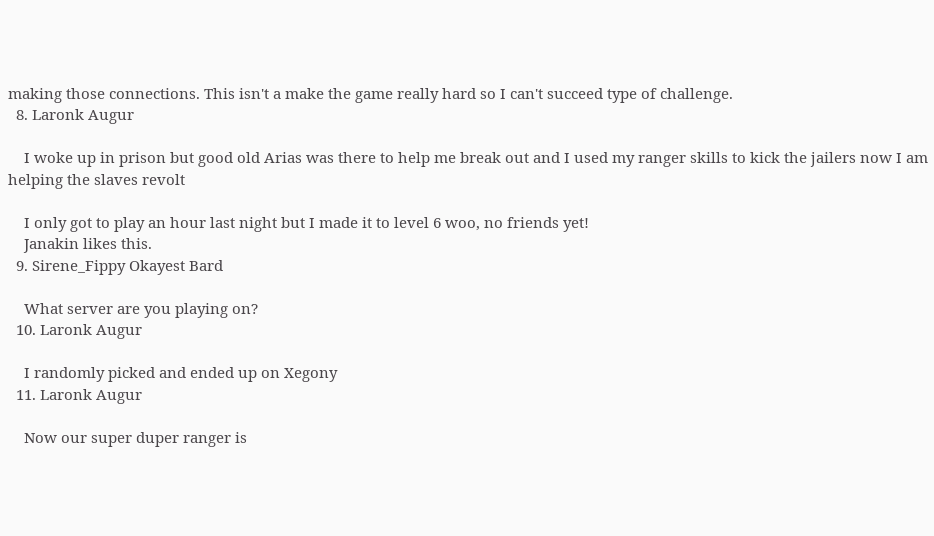making those connections. This isn't a make the game really hard so I can't succeed type of challenge.
  8. Laronk Augur

    I woke up in prison but good old Arias was there to help me break out and I used my ranger skills to kick the jailers now I am helping the slaves revolt

    I only got to play an hour last night but I made it to level 6 woo, no friends yet!
    Janakin likes this.
  9. Sirene_Fippy Okayest Bard

    What server are you playing on?
  10. Laronk Augur

    I randomly picked and ended up on Xegony
  11. Laronk Augur

    Now our super duper ranger is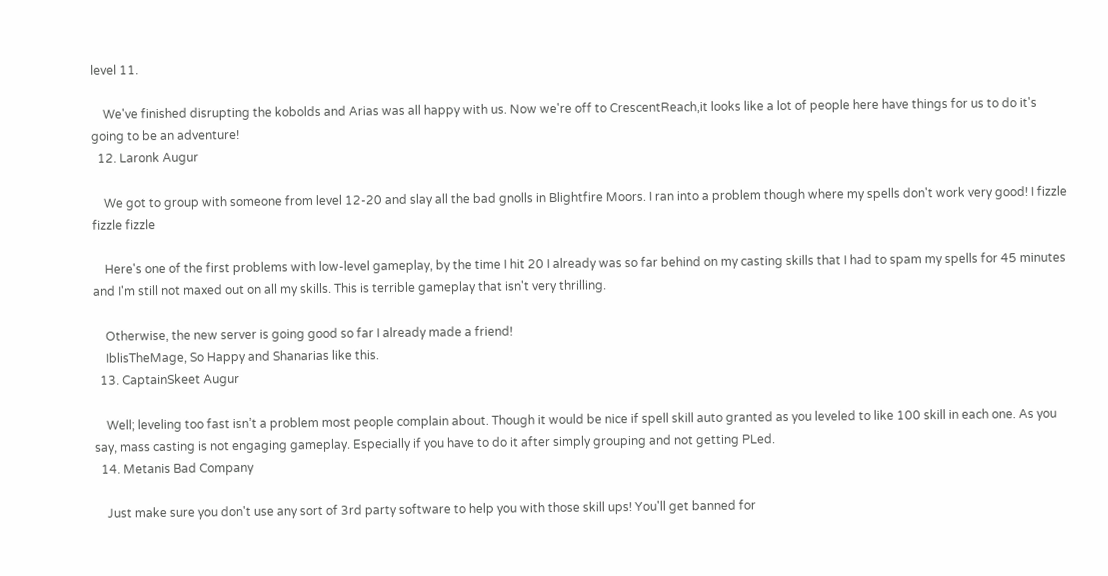level 11.

    We've finished disrupting the kobolds and Arias was all happy with us. Now we're off to CrescentReach,it looks like a lot of people here have things for us to do it's going to be an adventure!
  12. Laronk Augur

    We got to group with someone from level 12-20 and slay all the bad gnolls in Blightfire Moors. I ran into a problem though where my spells don't work very good! I fizzle fizzle fizzle

    Here's one of the first problems with low-level gameplay, by the time I hit 20 I already was so far behind on my casting skills that I had to spam my spells for 45 minutes and I'm still not maxed out on all my skills. This is terrible gameplay that isn't very thrilling.

    Otherwise, the new server is going good so far I already made a friend!
    IblisTheMage, So Happy and Shanarias like this.
  13. CaptainSkeet Augur

    Well; leveling too fast isn’t a problem most people complain about. Though it would be nice if spell skill auto granted as you leveled to like 100 skill in each one. As you say, mass casting is not engaging gameplay. Especially if you have to do it after simply grouping and not getting PLed.
  14. Metanis Bad Company

    Just make sure you don't use any sort of 3rd party software to help you with those skill ups! You'll get banned for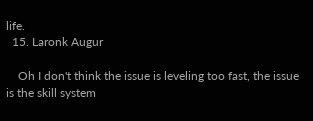life.
  15. Laronk Augur

    Oh I don't think the issue is leveling too fast, the issue is the skill system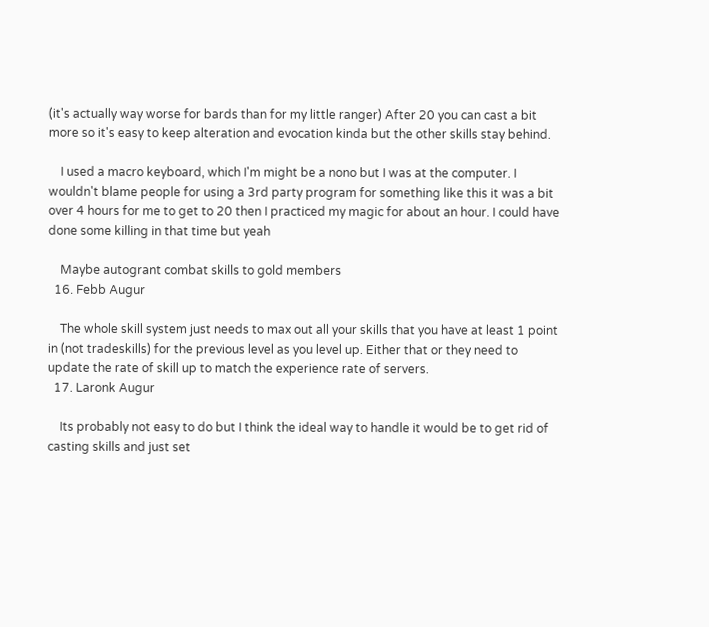(it's actually way worse for bards than for my little ranger) After 20 you can cast a bit more so it's easy to keep alteration and evocation kinda but the other skills stay behind.

    I used a macro keyboard, which I'm might be a nono but I was at the computer. I wouldn't blame people for using a 3rd party program for something like this it was a bit over 4 hours for me to get to 20 then I practiced my magic for about an hour. I could have done some killing in that time but yeah

    Maybe autogrant combat skills to gold members
  16. Febb Augur

    The whole skill system just needs to max out all your skills that you have at least 1 point in (not tradeskills) for the previous level as you level up. Either that or they need to update the rate of skill up to match the experience rate of servers.
  17. Laronk Augur

    Its probably not easy to do but I think the ideal way to handle it would be to get rid of casting skills and just set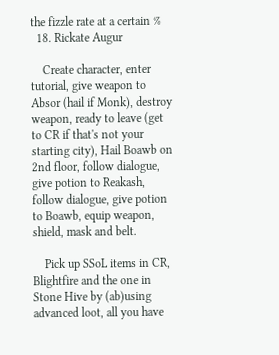the fizzle rate at a certain %
  18. Rickate Augur

    Create character, enter tutorial, give weapon to Absor (hail if Monk), destroy weapon, ready to leave (get to CR if that's not your starting city), Hail Boawb on 2nd floor, follow dialogue, give potion to Reakash, follow dialogue, give potion to Boawb, equip weapon, shield, mask and belt.

    Pick up SSoL items in CR, Blightfire and the one in Stone Hive by (ab)using advanced loot, all you have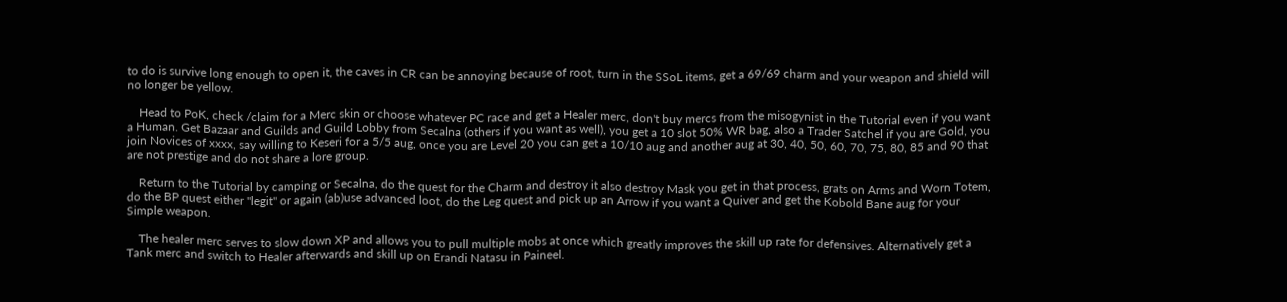to do is survive long enough to open it, the caves in CR can be annoying because of root, turn in the SSoL items, get a 69/69 charm and your weapon and shield will no longer be yellow.

    Head to PoK, check /claim for a Merc skin or choose whatever PC race and get a Healer merc, don't buy mercs from the misogynist in the Tutorial even if you want a Human. Get Bazaar and Guilds and Guild Lobby from Secalna (others if you want as well), you get a 10 slot 50% WR bag, also a Trader Satchel if you are Gold, you join Novices of xxxx, say willing to Keseri for a 5/5 aug, once you are Level 20 you can get a 10/10 aug and another aug at 30, 40, 50, 60, 70, 75, 80, 85 and 90 that are not prestige and do not share a lore group.

    Return to the Tutorial by camping or Secalna, do the quest for the Charm and destroy it also destroy Mask you get in that process, grats on Arms and Worn Totem, do the BP quest either "legit" or again (ab)use advanced loot, do the Leg quest and pick up an Arrow if you want a Quiver and get the Kobold Bane aug for your Simple weapon.

    The healer merc serves to slow down XP and allows you to pull multiple mobs at once which greatly improves the skill up rate for defensives. Alternatively get a Tank merc and switch to Healer afterwards and skill up on Erandi Natasu in Paineel.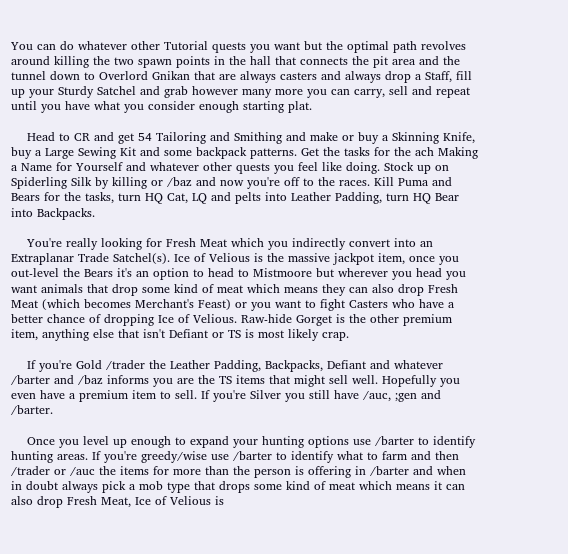You can do whatever other Tutorial quests you want but the optimal path revolves around killing the two spawn points in the hall that connects the pit area and the tunnel down to Overlord Gnikan that are always casters and always drop a Staff, fill up your Sturdy Satchel and grab however many more you can carry, sell and repeat until you have what you consider enough starting plat.

    Head to CR and get 54 Tailoring and Smithing and make or buy a Skinning Knife, buy a Large Sewing Kit and some backpack patterns. Get the tasks for the ach Making a Name for Yourself and whatever other quests you feel like doing. Stock up on Spiderling Silk by killing or /baz and now you're off to the races. Kill Puma and Bears for the tasks, turn HQ Cat, LQ and pelts into Leather Padding, turn HQ Bear into Backpacks.

    You're really looking for Fresh Meat which you indirectly convert into an Extraplanar Trade Satchel(s). Ice of Velious is the massive jackpot item, once you out-level the Bears it's an option to head to Mistmoore but wherever you head you want animals that drop some kind of meat which means they can also drop Fresh Meat (which becomes Merchant's Feast) or you want to fight Casters who have a better chance of dropping Ice of Velious. Raw-hide Gorget is the other premium item, anything else that isn't Defiant or TS is most likely crap.

    If you're Gold /trader the Leather Padding, Backpacks, Defiant and whatever /barter and /baz informs you are the TS items that might sell well. Hopefully you even have a premium item to sell. If you're Silver you still have /auc, ;gen and /barter.

    Once you level up enough to expand your hunting options use /barter to identify hunting areas. If you're greedy/wise use /barter to identify what to farm and then /trader or /auc the items for more than the person is offering in /barter and when in doubt always pick a mob type that drops some kind of meat which means it can also drop Fresh Meat, Ice of Velious is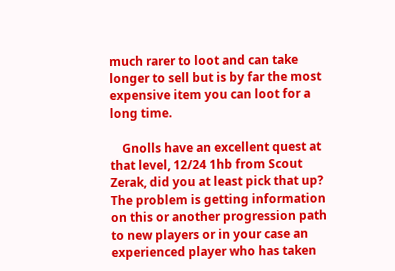much rarer to loot and can take longer to sell but is by far the most expensive item you can loot for a long time.

    Gnolls have an excellent quest at that level, 12/24 1hb from Scout Zerak, did you at least pick that up? The problem is getting information on this or another progression path to new players or in your case an experienced player who has taken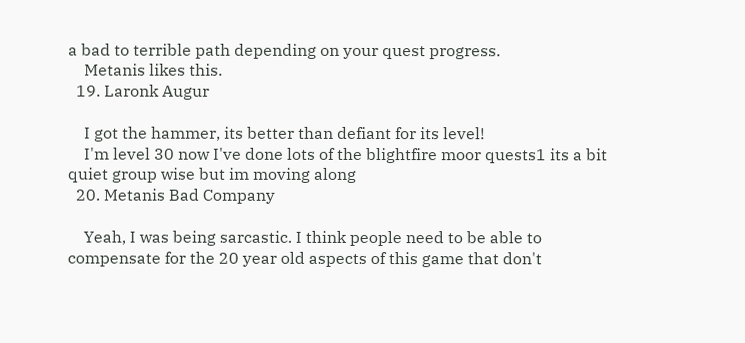a bad to terrible path depending on your quest progress.
    Metanis likes this.
  19. Laronk Augur

    I got the hammer, its better than defiant for its level!
    I'm level 30 now I've done lots of the blightfire moor quests1 its a bit quiet group wise but im moving along
  20. Metanis Bad Company

    Yeah, I was being sarcastic. I think people need to be able to compensate for the 20 year old aspects of this game that don't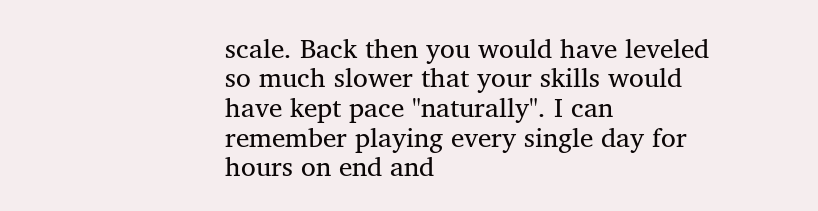scale. Back then you would have leveled so much slower that your skills would have kept pace "naturally". I can remember playing every single day for hours on end and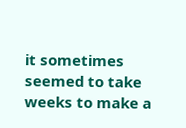it sometimes seemed to take weeks to make a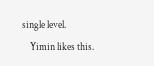single level.
    Yimin likes this.